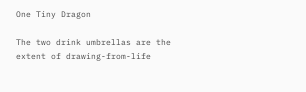One Tiny Dragon

The two drink umbrellas are the extent of drawing-from-life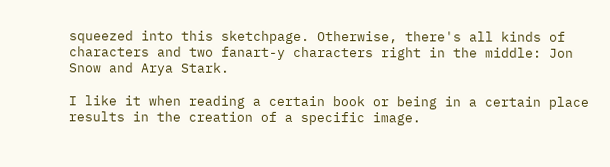squeezed into this sketchpage. Otherwise, there's all kinds of characters and two fanart-y characters right in the middle: Jon Snow and Arya Stark.

I like it when reading a certain book or being in a certain place results in the creation of a specific image.